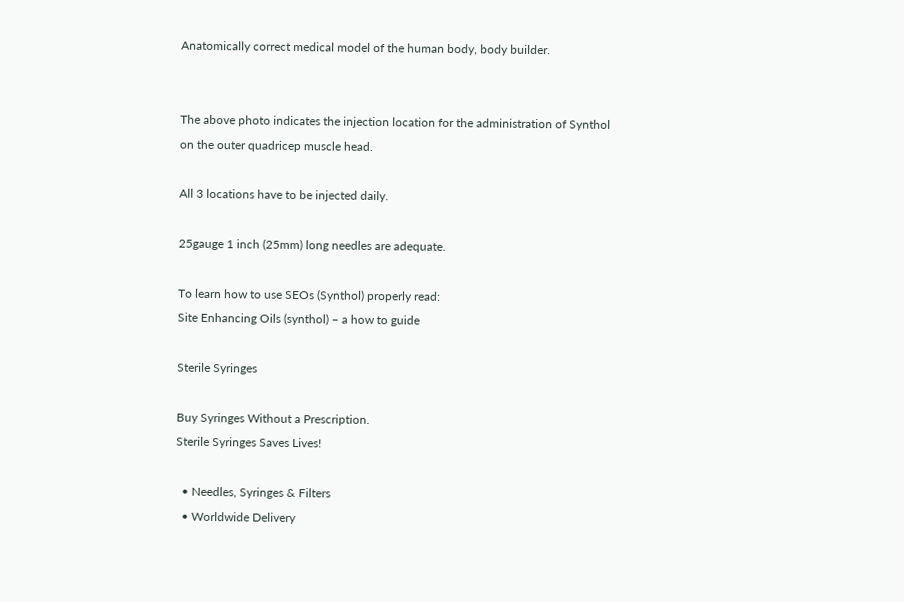Anatomically correct medical model of the human body, body builder.


The above photo indicates the injection location for the administration of Synthol on the outer quadricep muscle head.

All 3 locations have to be injected daily.

25gauge 1 inch (25mm) long needles are adequate.

To learn how to use SEOs (Synthol) properly read:
Site Enhancing Oils (synthol) – a how to guide

Sterile Syringes

Buy Syringes Without a Prescription.
Sterile Syringes Saves Lives!

  • Needles, Syringes & Filters
  • Worldwide Delivery